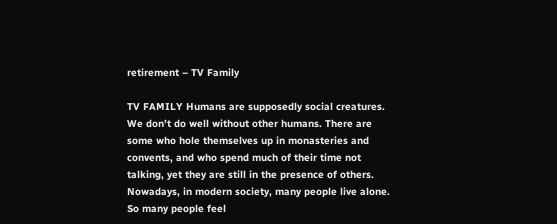retirement – TV Family

TV FAMILY Humans are supposedly social creatures. We don’t do well without other humans. There are some who hole themselves up in monasteries and convents, and who spend much of their time not talking, yet they are still in the presence of others. Nowadays, in modern society, many people live alone. So many people feel